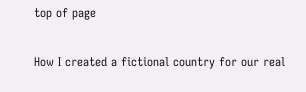top of page

How I created a fictional country for our real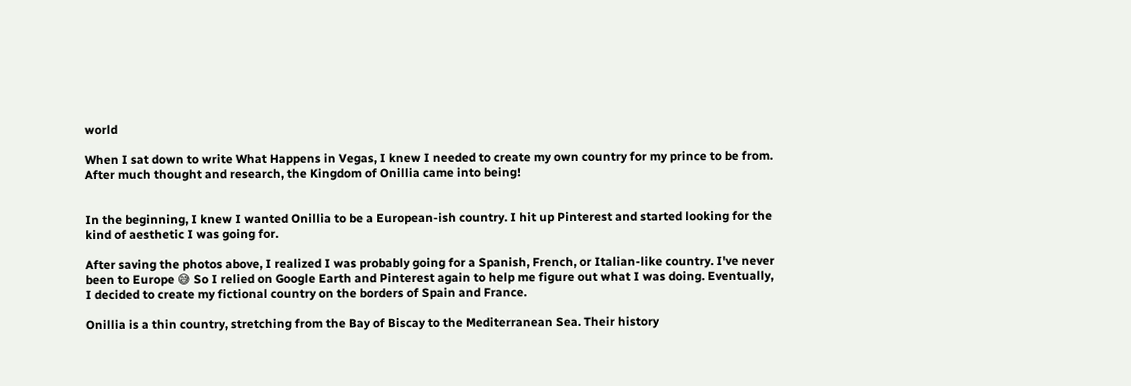world

When I sat down to write What Happens in Vegas, I knew I needed to create my own country for my prince to be from. After much thought and research, the Kingdom of Onillia came into being!


In the beginning, I knew I wanted Onillia to be a European-ish country. I hit up Pinterest and started looking for the kind of aesthetic I was going for.

After saving the photos above, I realized I was probably going for a Spanish, French, or Italian-like country. I've never been to Europe 😅 So I relied on Google Earth and Pinterest again to help me figure out what I was doing. Eventually, I decided to create my fictional country on the borders of Spain and France.

Onillia is a thin country, stretching from the Bay of Biscay to the Mediterranean Sea. Their history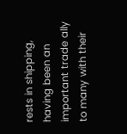rests in shipping, having been an important trade ally to many with their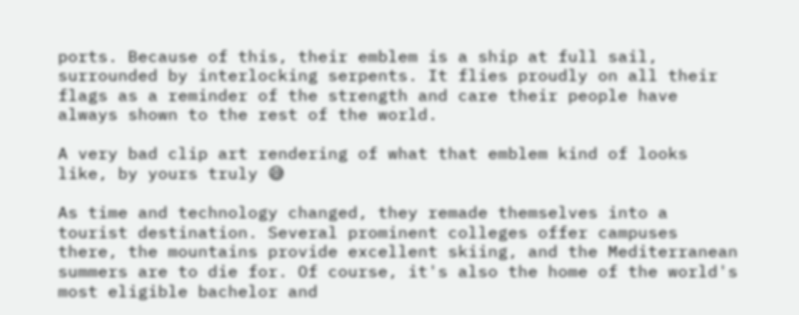ports. Because of this, their emblem is a ship at full sail, surrounded by interlocking serpents. It flies proudly on all their flags as a reminder of the strength and care their people have always shown to the rest of the world.

A very bad clip art rendering of what that emblem kind of looks like, by yours truly 😅

As time and technology changed, they remade themselves into a tourist destination. Several prominent colleges offer campuses there, the mountains provide excellent skiing, and the Mediterranean summers are to die for. Of course, it's also the home of the world's most eligible bachelor and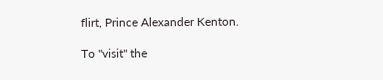flirt, Prince Alexander Kenton.

To "visit" the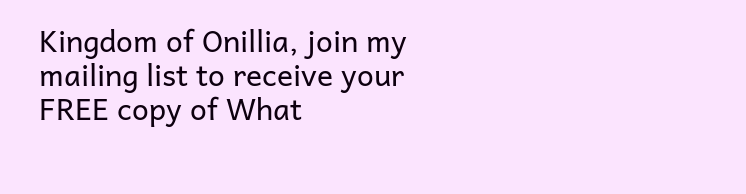Kingdom of Onillia, join my mailing list to receive your FREE copy of What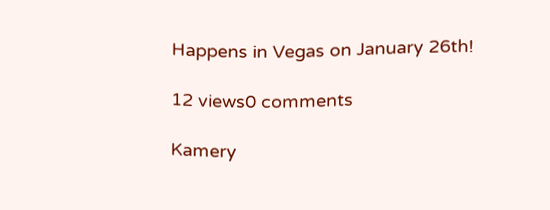Happens in Vegas on January 26th!

12 views0 comments

Kamery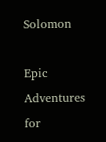Solomon

Epic Adventures for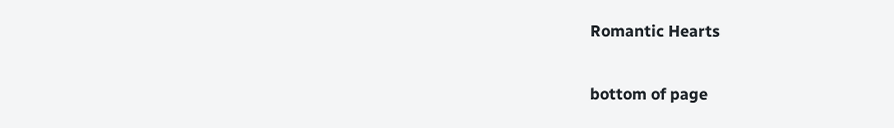Romantic Hearts

bottom of page